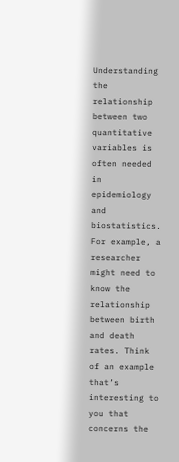Understanding the relationship between two quantitative variables is often needed in epidemiology and biostatistics. For example, a researcher might need to know the relationship between birth and death rates. Think of an example that’s interesting to you that concerns the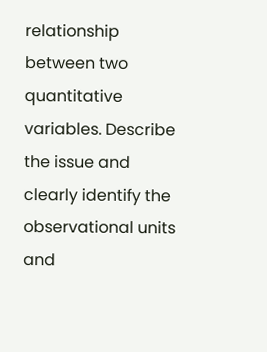relationship between two quantitative variables. Describe the issue and clearly identify the observational units and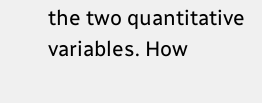the two quantitative variables. How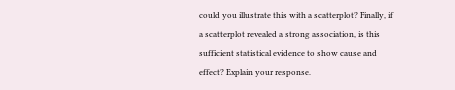could you illustrate this with a scatterplot? Finally, if a scatterplot revealed a strong association, is this sufficient statistical evidence to show cause and effect? Explain your response.